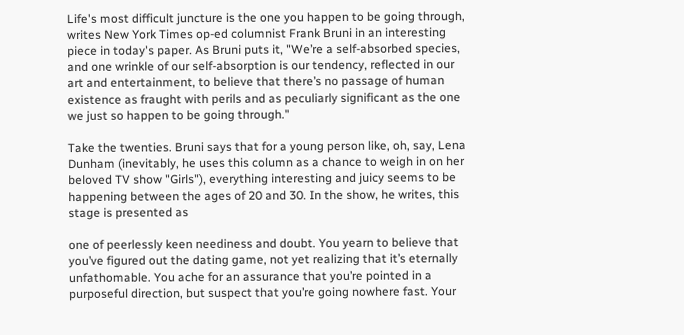Life's most difficult juncture is the one you happen to be going through, writes New York Times op-ed columnist Frank Bruni in an interesting piece in today's paper. As Bruni puts it, "We’re a self-absorbed species, and one wrinkle of our self-absorption is our tendency, reflected in our art and entertainment, to believe that there’s no passage of human existence as fraught with perils and as peculiarly significant as the one we just so happen to be going through."

Take the twenties. Bruni says that for a young person like, oh, say, Lena Dunham (inevitably, he uses this column as a chance to weigh in on her beloved TV show "Girls"), everything interesting and juicy seems to be happening between the ages of 20 and 30. In the show, he writes, this stage is presented as

one of peerlessly keen neediness and doubt. You yearn to believe that you’ve figured out the dating game, not yet realizing that it’s eternally unfathomable. You ache for an assurance that you’re pointed in a purposeful direction, but suspect that you’re going nowhere fast. Your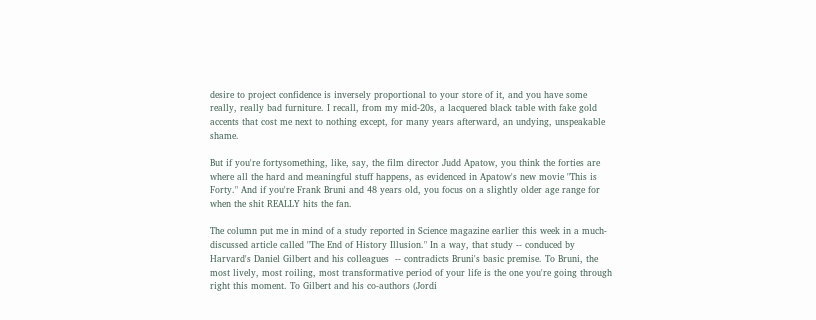desire to project confidence is inversely proportional to your store of it, and you have some really, really bad furniture. I recall, from my mid-20s, a lacquered black table with fake gold accents that cost me next to nothing except, for many years afterward, an undying, unspeakable shame.

But if you're fortysomething, like, say, the film director Judd Apatow, you think the forties are where all the hard and meaningful stuff happens, as evidenced in Apatow's new movie "This is Forty." And if you're Frank Bruni and 48 years old, you focus on a slightly older age range for when the shit REALLY hits the fan.

The column put me in mind of a study reported in Science magazine earlier this week in a much-discussed article called "The End of History Illusion." In a way, that study -- conduced by Harvard's Daniel Gilbert and his colleagues  -- contradicts Bruni's basic premise. To Bruni, the most lively, most roiling, most transformative period of your life is the one you're going through right this moment. To Gilbert and his co-authors (Jordi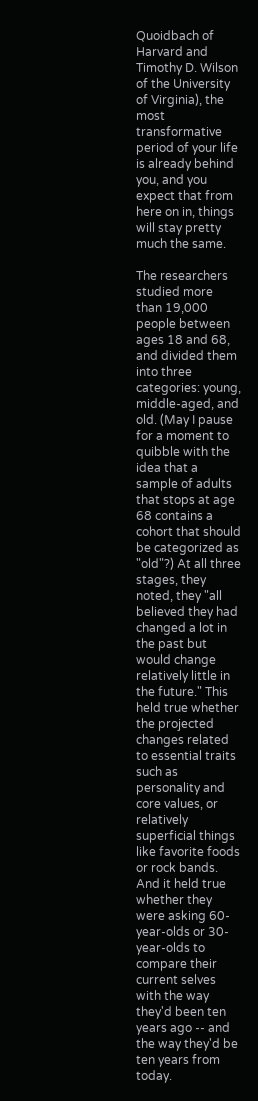Quoidbach of Harvard and Timothy D. Wilson of the University of Virginia), the most transformative period of your life is already behind you, and you expect that from here on in, things will stay pretty much the same.

The researchers studied more than 19,000 people between ages 18 and 68, and divided them into three categories: young, middle-aged, and old. (May I pause for a moment to quibble with the idea that a sample of adults that stops at age 68 contains a cohort that should be categorized as "old"?) At all three stages, they noted, they "all believed they had changed a lot in the past but would change relatively little in the future." This held true whether the projected changes related to essential traits such as personality and core values, or relatively superficial things like favorite foods or rock bands. And it held true whether they were asking 60-year-olds or 30-year-olds to compare their current selves with the way they'd been ten years ago -- and the way they'd be ten years from today.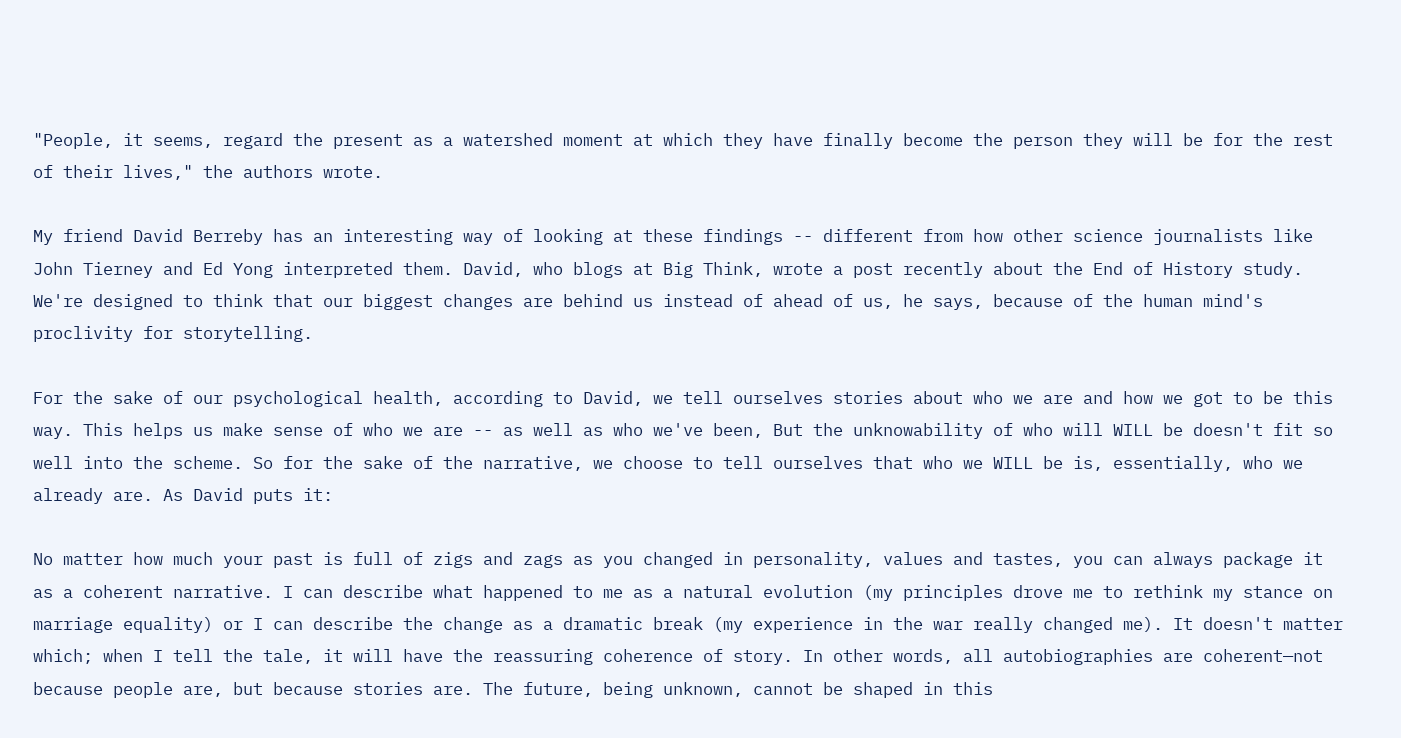"People, it seems, regard the present as a watershed moment at which they have finally become the person they will be for the rest of their lives," the authors wrote.

My friend David Berreby has an interesting way of looking at these findings -- different from how other science journalists like John Tierney and Ed Yong interpreted them. David, who blogs at Big Think, wrote a post recently about the End of History study. We're designed to think that our biggest changes are behind us instead of ahead of us, he says, because of the human mind's proclivity for storytelling.

For the sake of our psychological health, according to David, we tell ourselves stories about who we are and how we got to be this way. This helps us make sense of who we are -- as well as who we've been, But the unknowability of who will WILL be doesn't fit so well into the scheme. So for the sake of the narrative, we choose to tell ourselves that who we WILL be is, essentially, who we already are. As David puts it:

No matter how much your past is full of zigs and zags as you changed in personality, values and tastes, you can always package it as a coherent narrative. I can describe what happened to me as a natural evolution (my principles drove me to rethink my stance on marriage equality) or I can describe the change as a dramatic break (my experience in the war really changed me). It doesn't matter which; when I tell the tale, it will have the reassuring coherence of story. In other words, all autobiographies are coherent—not because people are, but because stories are. The future, being unknown, cannot be shaped in this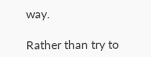way.

Rather than try to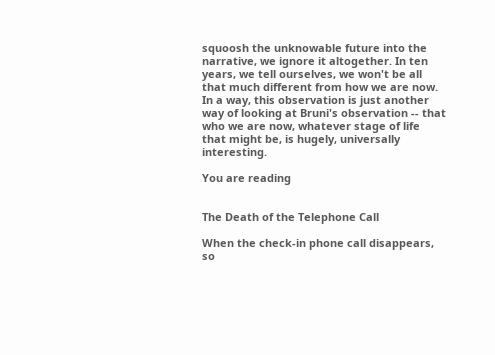squoosh the unknowable future into the narrative, we ignore it altogether. In ten years, we tell ourselves, we won't be all that much different from how we are now. In a way, this observation is just another way of looking at Bruni's observation -- that who we are now, whatever stage of life that might be, is hugely, universally interesting.

You are reading


The Death of the Telephone Call

When the check-in phone call disappears, so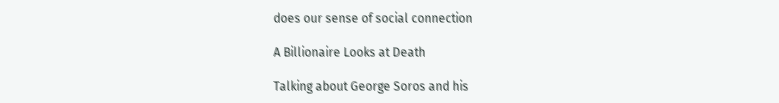does our sense of social connection

A Billionaire Looks at Death

Talking about George Soros and his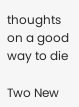thoughts on a good way to die

Two New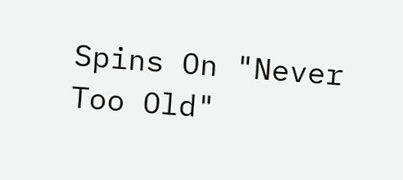Spins On "Never Too Old"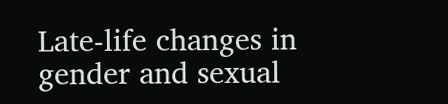Late-life changes in gender and sexual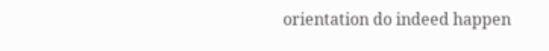orientation do indeed happen